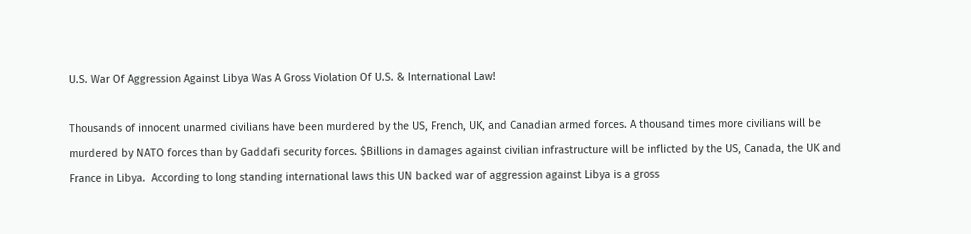U.S. War Of Aggression Against Libya Was A Gross Violation Of U.S. & International Law!

Thousands of innocent unarmed civilians have been murdered by the US, French, UK, and Canadian armed forces. A thousand times more civilians will be murdered by NATO forces than by Gaddafi security forces. $Billions in damages against civilian infrastructure will be inflicted by the US, Canada, the UK and France in Libya.  According to long standing international laws this UN backed war of aggression against Libya is a gross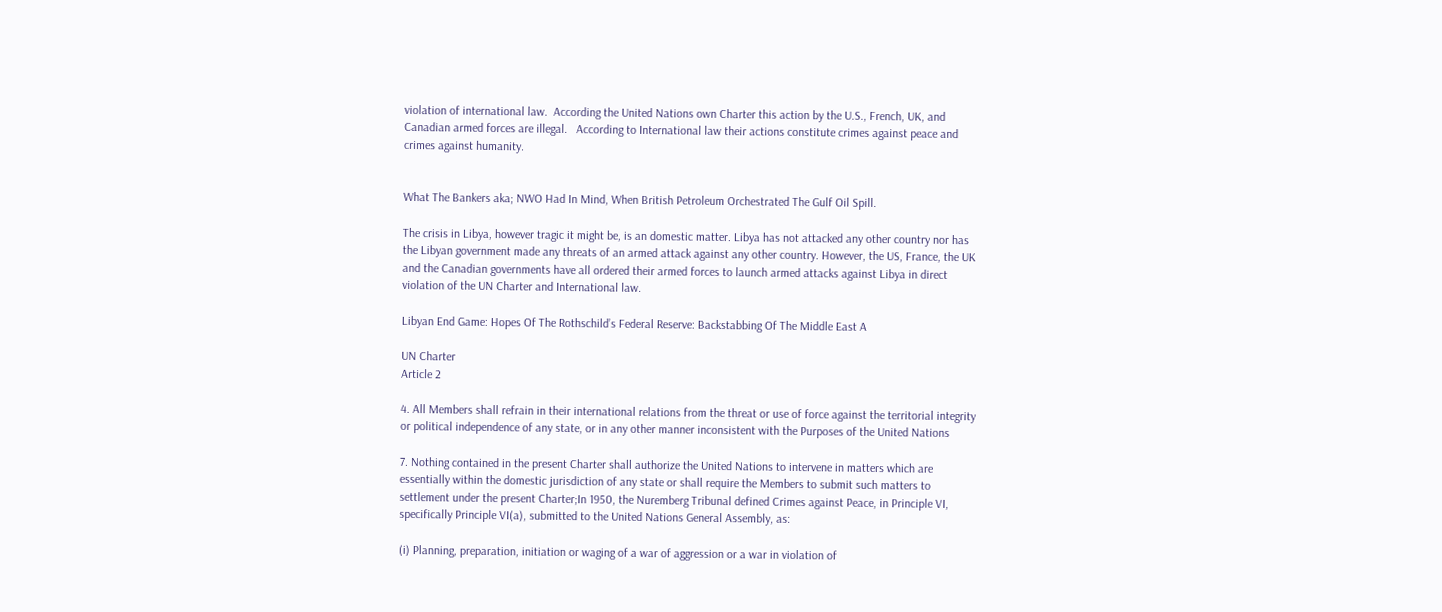violation of international law.  According the United Nations own Charter this action by the U.S., French, UK, and Canadian armed forces are illegal.   According to International law their actions constitute crimes against peace and crimes against humanity.


What The Bankers aka; NWO Had In Mind, When British Petroleum Orchestrated The Gulf Oil Spill.

The crisis in Libya, however tragic it might be, is an domestic matter. Libya has not attacked any other country nor has the Libyan government made any threats of an armed attack against any other country. However, the US, France, the UK and the Canadian governments have all ordered their armed forces to launch armed attacks against Libya in direct violation of the UN Charter and International law.

Libyan End Game: Hopes Of The Rothschild’s Federal Reserve: Backstabbing Of The Middle East A

UN Charter
Article 2

4. All Members shall refrain in their international relations from the threat or use of force against the territorial integrity or political independence of any state, or in any other manner inconsistent with the Purposes of the United Nations

7. Nothing contained in the present Charter shall authorize the United Nations to intervene in matters which are essentially within the domestic jurisdiction of any state or shall require the Members to submit such matters to settlement under the present Charter;In 1950, the Nuremberg Tribunal defined Crimes against Peace, in Principle VI, specifically Principle VI(a), submitted to the United Nations General Assembly, as:

(i) Planning, preparation, initiation or waging of a war of aggression or a war in violation of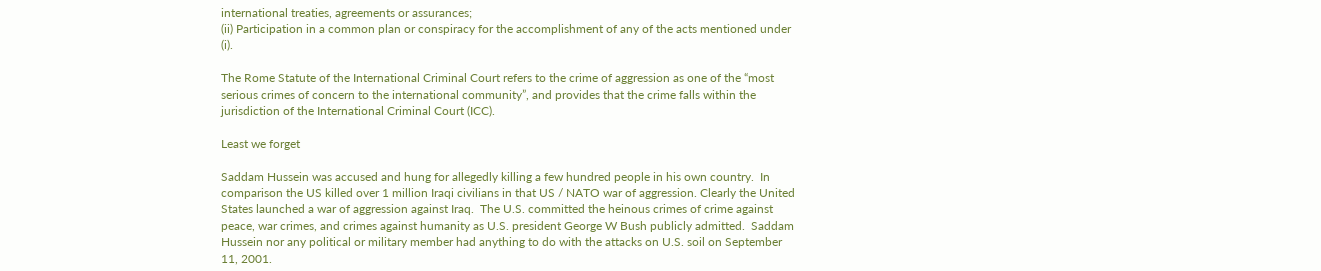international treaties, agreements or assurances;
(ii) Participation in a common plan or conspiracy for the accomplishment of any of the acts mentioned under (i).

The Rome Statute of the International Criminal Court refers to the crime of aggression as one of the “most serious crimes of concern to the international community”, and provides that the crime falls within the jurisdiction of the International Criminal Court (ICC).

Least we forget

Saddam Hussein was accused and hung for allegedly killing a few hundred people in his own country.  In comparison the US killed over 1 million Iraqi civilians in that US / NATO war of aggression. Clearly the United States launched a war of aggression against Iraq.  The U.S. committed the heinous crimes of crime against peace, war crimes, and crimes against humanity as U.S. president George W Bush publicly admitted.  Saddam Hussein nor any political or military member had anything to do with the attacks on U.S. soil on September 11, 2001.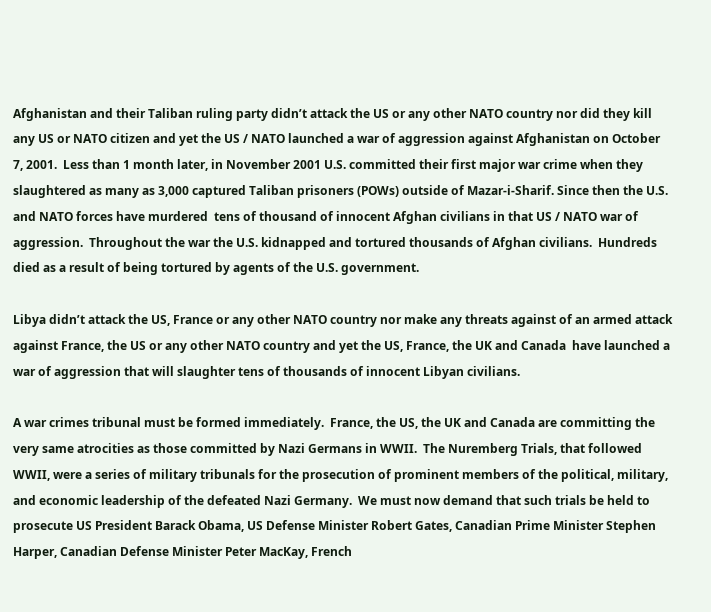Afghanistan and their Taliban ruling party didn’t attack the US or any other NATO country nor did they kill any US or NATO citizen and yet the US / NATO launched a war of aggression against Afghanistan on October 7, 2001.  Less than 1 month later, in November 2001 U.S. committed their first major war crime when they slaughtered as many as 3,000 captured Taliban prisoners (POWs) outside of Mazar-i-Sharif. Since then the U.S. and NATO forces have murdered  tens of thousand of innocent Afghan civilians in that US / NATO war of aggression.  Throughout the war the U.S. kidnapped and tortured thousands of Afghan civilians.  Hundreds died as a result of being tortured by agents of the U.S. government.

Libya didn’t attack the US, France or any other NATO country nor make any threats against of an armed attack against France, the US or any other NATO country and yet the US, France, the UK and Canada  have launched a war of aggression that will slaughter tens of thousands of innocent Libyan civilians.

A war crimes tribunal must be formed immediately.  France, the US, the UK and Canada are committing the very same atrocities as those committed by Nazi Germans in WWII.  The Nuremberg Trials, that followed WWII, were a series of military tribunals for the prosecution of prominent members of the political, military, and economic leadership of the defeated Nazi Germany.  We must now demand that such trials be held to prosecute US President Barack Obama, US Defense Minister Robert Gates, Canadian Prime Minister Stephen Harper, Canadian Defense Minister Peter MacKay, French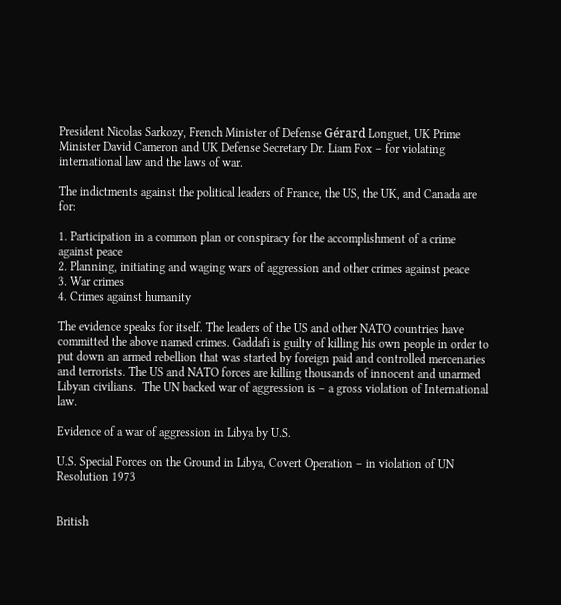President Nicolas Sarkozy, French Minister of Defense Gérard Longuet, UK Prime Minister David Cameron and UK Defense Secretary Dr. Liam Fox – for violating international law and the laws of war.

The indictments against the political leaders of France, the US, the UK, and Canada are for:

1. Participation in a common plan or conspiracy for the accomplishment of a crime against peace
2. Planning, initiating and waging wars of aggression and other crimes against peace
3. War crimes
4. Crimes against humanity

The evidence speaks for itself. The leaders of the US and other NATO countries have committed the above named crimes. Gaddafi is guilty of killing his own people in order to put down an armed rebellion that was started by foreign paid and controlled mercenaries and terrorists. The US and NATO forces are killing thousands of innocent and unarmed Libyan civilians.  The UN backed war of aggression is – a gross violation of International law.

Evidence of a war of aggression in Libya by U.S.

U.S. Special Forces on the Ground in Libya, Covert Operation – in violation of UN Resolution 1973


British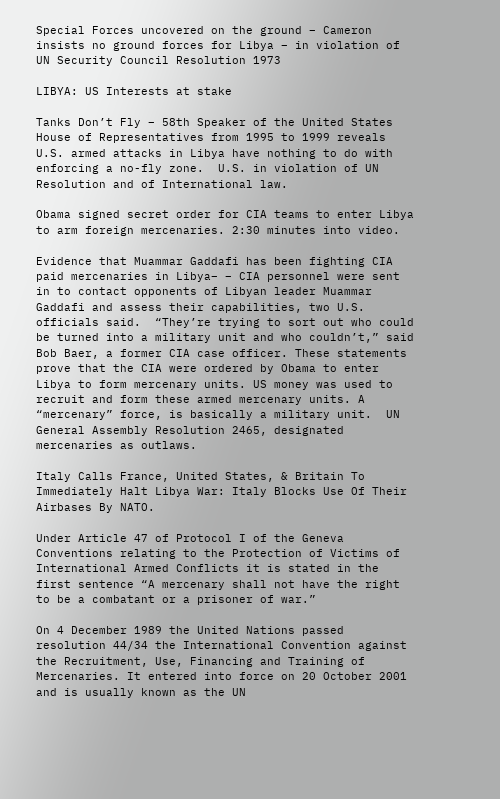Special Forces uncovered on the ground – Cameron insists no ground forces for Libya – in violation of UN Security Council Resolution 1973

LIBYA: US Interests at stake

Tanks Don’t Fly – 58th Speaker of the United States House of Representatives from 1995 to 1999 reveals U.S. armed attacks in Libya have nothing to do with enforcing a no-fly zone.  U.S. in violation of UN Resolution and of International law.

Obama signed secret order for CIA teams to enter Libya to arm foreign mercenaries. 2:30 minutes into video.

Evidence that Muammar Gaddafi has been fighting CIA paid mercenaries in Libya– – CIA personnel were sent in to contact opponents of Libyan leader Muammar Gaddafi and assess their capabilities, two U.S. officials said.  “They’re trying to sort out who could be turned into a military unit and who couldn’t,” said Bob Baer, a former CIA case officer. These statements prove that the CIA were ordered by Obama to enter Libya to form mercenary units. US money was used to recruit and form these armed mercenary units. A “mercenary” force, is basically a military unit.  UN General Assembly Resolution 2465, designated mercenaries as outlaws.

Italy Calls France, United States, & Britain To Immediately Halt Libya War: Italy Blocks Use Of Their Airbases By NATO.

Under Article 47 of Protocol I of the Geneva Conventions relating to the Protection of Victims of International Armed Conflicts it is stated in the first sentence “A mercenary shall not have the right to be a combatant or a prisoner of war.”

On 4 December 1989 the United Nations passed resolution 44/34 the International Convention against the Recruitment, Use, Financing and Training of Mercenaries. It entered into force on 20 October 2001 and is usually known as the UN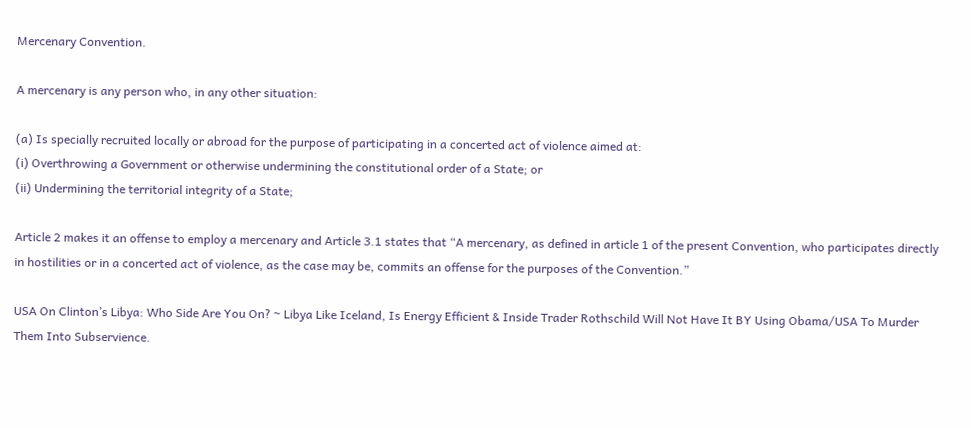Mercenary Convention.

A mercenary is any person who, in any other situation:

(a) Is specially recruited locally or abroad for the purpose of participating in a concerted act of violence aimed at:
(i) Overthrowing a Government or otherwise undermining the constitutional order of a State; or
(ii) Undermining the territorial integrity of a State;

Article 2 makes it an offense to employ a mercenary and Article 3.1 states that “A mercenary, as defined in article 1 of the present Convention, who participates directly in hostilities or in a concerted act of violence, as the case may be, commits an offense for the purposes of the Convention.”

USA On Clinton’s Libya: Who Side Are You On? ~ Libya Like Iceland, Is Energy Efficient & Inside Trader Rothschild Will Not Have It BY Using Obama/USA To Murder Them Into Subservience.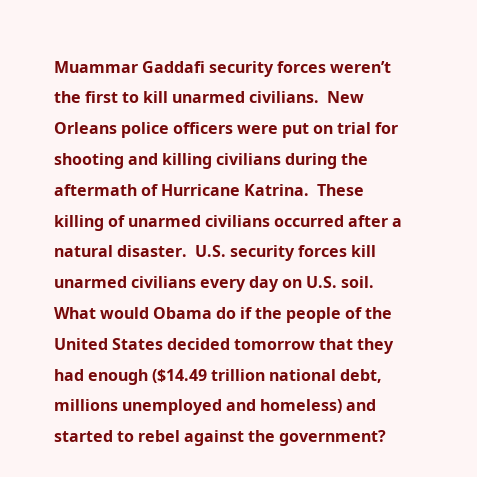Muammar Gaddafi security forces weren’t the first to kill unarmed civilians.  New Orleans police officers were put on trial for shooting and killing civilians during the aftermath of Hurricane Katrina.  These killing of unarmed civilians occurred after a natural disaster.  U.S. security forces kill unarmed civilians every day on U.S. soil.  What would Obama do if the people of the United States decided tomorrow that they had enough ($14.49 trillion national debt, millions unemployed and homeless) and started to rebel against the government?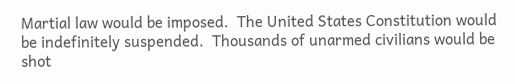Martial law would be imposed.  The United States Constitution would be indefinitely suspended.  Thousands of unarmed civilians would be shot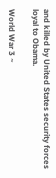and killed by United States security forces loyal to Obama.

World War 3 ~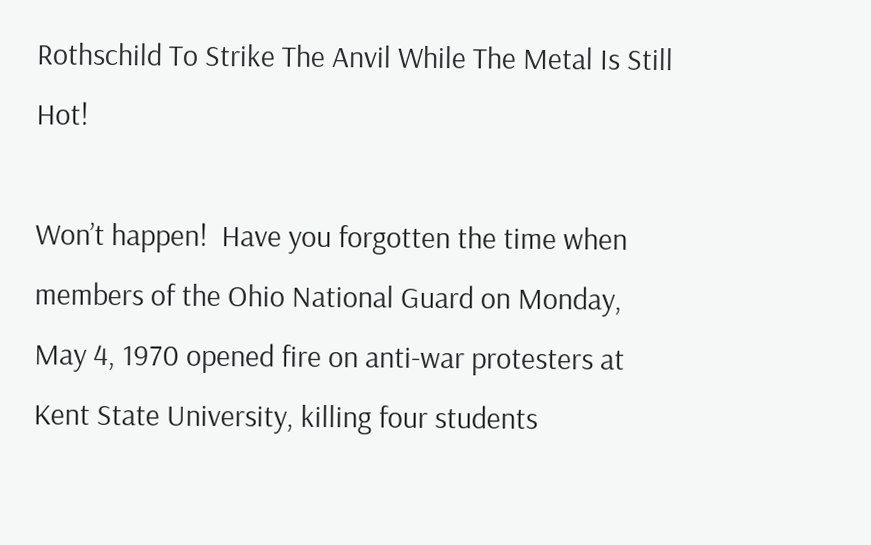Rothschild To Strike The Anvil While The Metal Is Still Hot!

Won’t happen!  Have you forgotten the time when members of the Ohio National Guard on Monday, May 4, 1970 opened fire on anti-war protesters at Kent State University, killing four students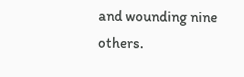and wounding nine others.